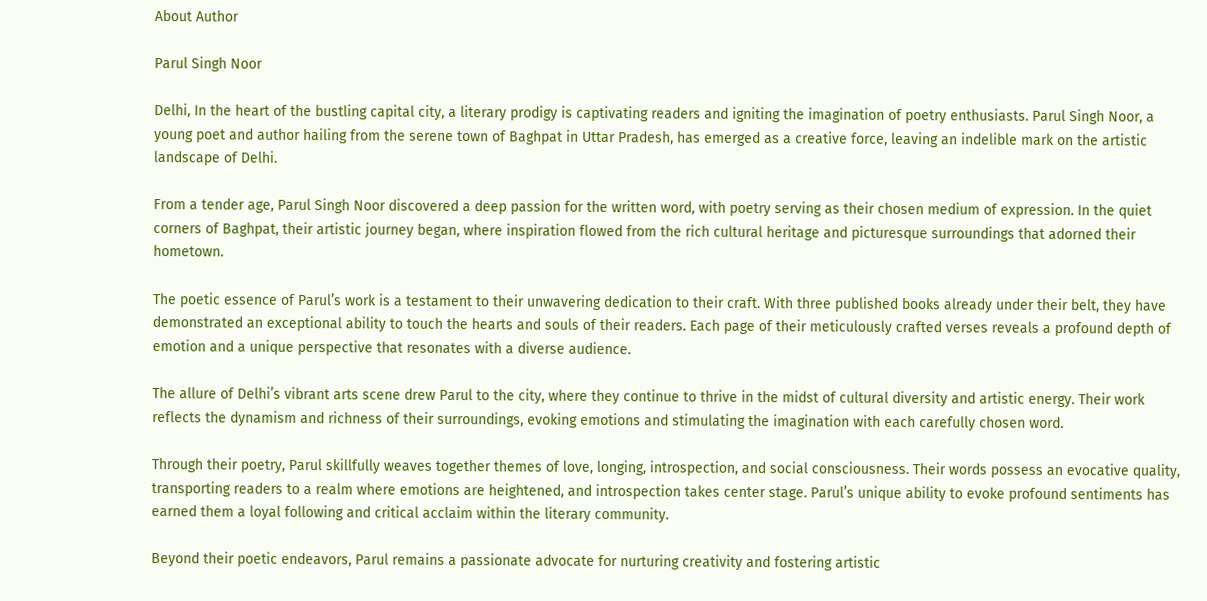About Author

Parul Singh Noor

Delhi, In the heart of the bustling capital city, a literary prodigy is captivating readers and igniting the imagination of poetry enthusiasts. Parul Singh Noor, a young poet and author hailing from the serene town of Baghpat in Uttar Pradesh, has emerged as a creative force, leaving an indelible mark on the artistic landscape of Delhi.

From a tender age, Parul Singh Noor discovered a deep passion for the written word, with poetry serving as their chosen medium of expression. In the quiet corners of Baghpat, their artistic journey began, where inspiration flowed from the rich cultural heritage and picturesque surroundings that adorned their hometown.

The poetic essence of Parul’s work is a testament to their unwavering dedication to their craft. With three published books already under their belt, they have demonstrated an exceptional ability to touch the hearts and souls of their readers. Each page of their meticulously crafted verses reveals a profound depth of emotion and a unique perspective that resonates with a diverse audience.

The allure of Delhi’s vibrant arts scene drew Parul to the city, where they continue to thrive in the midst of cultural diversity and artistic energy. Their work reflects the dynamism and richness of their surroundings, evoking emotions and stimulating the imagination with each carefully chosen word.

Through their poetry, Parul skillfully weaves together themes of love, longing, introspection, and social consciousness. Their words possess an evocative quality, transporting readers to a realm where emotions are heightened, and introspection takes center stage. Parul’s unique ability to evoke profound sentiments has earned them a loyal following and critical acclaim within the literary community.

Beyond their poetic endeavors, Parul remains a passionate advocate for nurturing creativity and fostering artistic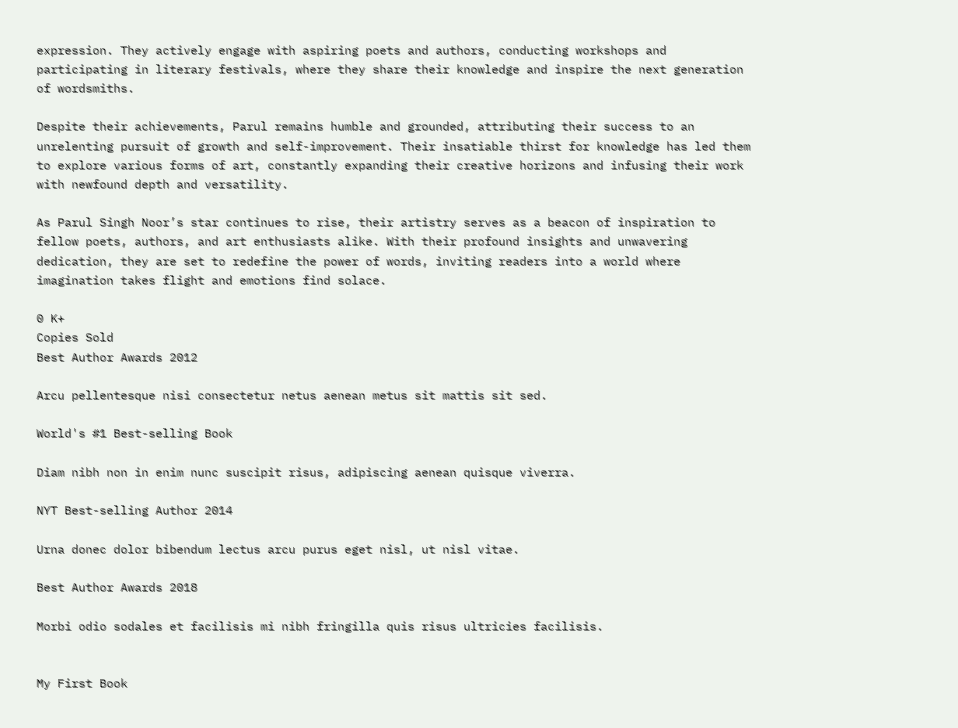expression. They actively engage with aspiring poets and authors, conducting workshops and participating in literary festivals, where they share their knowledge and inspire the next generation of wordsmiths.

Despite their achievements, Parul remains humble and grounded, attributing their success to an unrelenting pursuit of growth and self-improvement. Their insatiable thirst for knowledge has led them to explore various forms of art, constantly expanding their creative horizons and infusing their work with newfound depth and versatility.

As Parul Singh Noor’s star continues to rise, their artistry serves as a beacon of inspiration to fellow poets, authors, and art enthusiasts alike. With their profound insights and unwavering dedication, they are set to redefine the power of words, inviting readers into a world where imagination takes flight and emotions find solace.

0 K+
Copies Sold
Best Author Awards 2012

Arcu pellentesque nisi consectetur netus aenean metus sit mattis sit sed.

World's #1 Best-selling Book

Diam nibh non in enim nunc suscipit risus, adipiscing aenean quisque viverra.

NYT Best-selling Author 2014

Urna donec dolor bibendum lectus arcu purus eget nisl, ut nisl vitae.

Best Author Awards 2018

Morbi odio sodales et facilisis mi nibh fringilla quis risus ultricies facilisis.


My First Book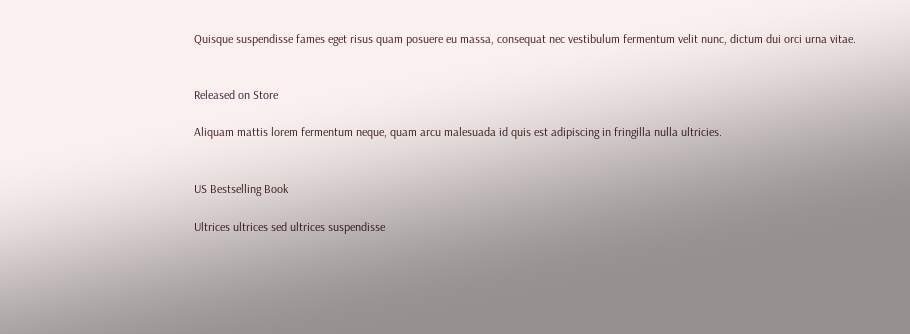Quisque suspendisse fames eget risus quam posuere eu massa, consequat nec vestibulum fermentum velit nunc, dictum dui orci urna vitae.


Released on Store

Aliquam mattis lorem fermentum neque, quam arcu malesuada id quis est adipiscing in fringilla nulla ultricies.


US Bestselling Book

Ultrices ultrices sed ultrices suspendisse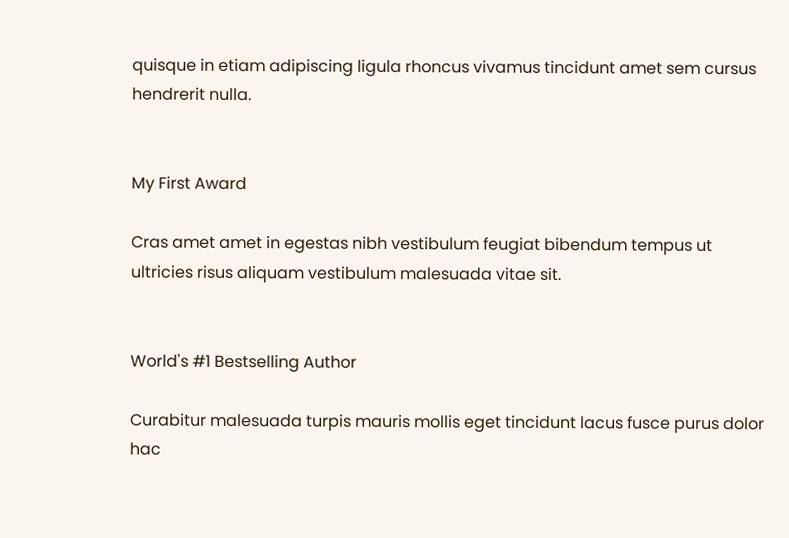quisque in etiam adipiscing ligula rhoncus vivamus tincidunt amet sem cursus hendrerit nulla.


My First Award

Cras amet amet in egestas nibh vestibulum feugiat bibendum tempus ut ultricies risus aliquam vestibulum malesuada vitae sit.


World's #1 Bestselling Author

Curabitur malesuada turpis mauris mollis eget tincidunt lacus fusce purus dolor hac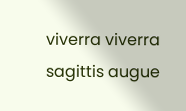viverra viverra sagittis augue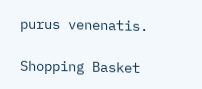purus venenatis.

Shopping Basket